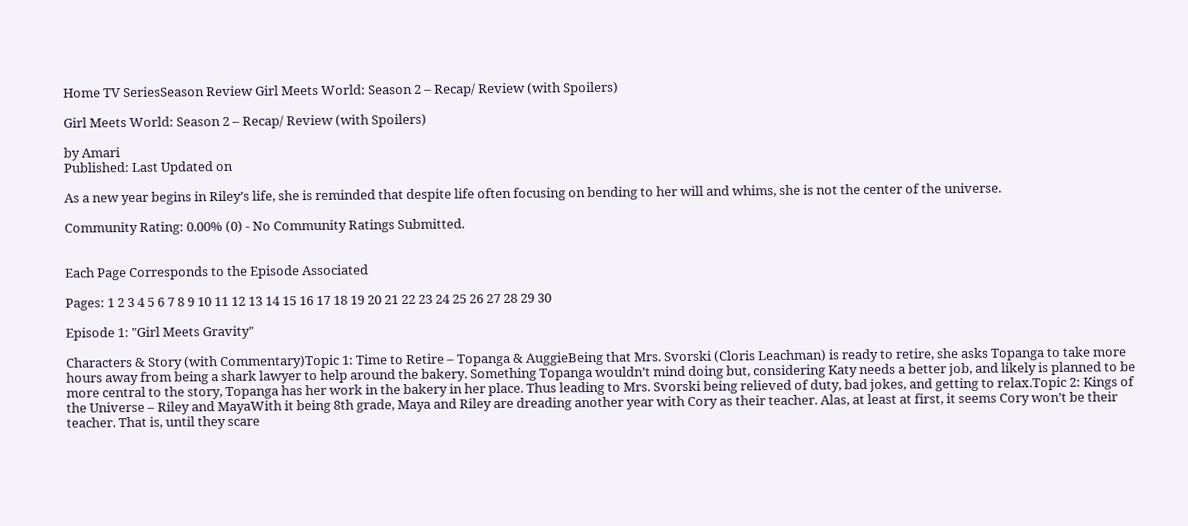Home TV SeriesSeason Review Girl Meets World: Season 2 – Recap/ Review (with Spoilers)

Girl Meets World: Season 2 – Recap/ Review (with Spoilers)

by Amari
Published: Last Updated on

As a new year begins in Riley’s life, she is reminded that despite life often focusing on bending to her will and whims, she is not the center of the universe.

Community Rating: 0.00% (0) - No Community Ratings Submitted.


Each Page Corresponds to the Episode Associated

Pages: 1 2 3 4 5 6 7 8 9 10 11 12 13 14 15 16 17 18 19 20 21 22 23 24 25 26 27 28 29 30

Episode 1: "Girl Meets Gravity"

Characters & Story (with Commentary)Topic 1: Time to Retire – Topanga & AuggieBeing that Mrs. Svorski (Cloris Leachman) is ready to retire, she asks Topanga to take more hours away from being a shark lawyer to help around the bakery. Something Topanga wouldn’t mind doing but, considering Katy needs a better job, and likely is planned to be more central to the story, Topanga has her work in the bakery in her place. Thus leading to Mrs. Svorski being relieved of duty, bad jokes, and getting to relax.Topic 2: Kings of the Universe – Riley and MayaWith it being 8th grade, Maya and Riley are dreading another year with Cory as their teacher. Alas, at least at first, it seems Cory won’t be their teacher. That is, until they scare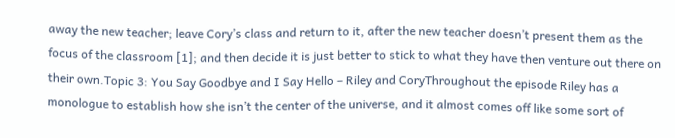away the new teacher; leave Cory’s class and return to it, after the new teacher doesn’t present them as the focus of the classroom [1]; and then decide it is just better to stick to what they have then venture out there on their own.Topic 3: You Say Goodbye and I Say Hello – Riley and CoryThroughout the episode Riley has a monologue to establish how she isn’t the center of the universe, and it almost comes off like some sort of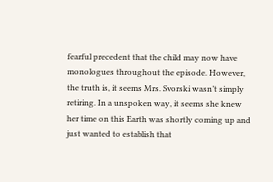fearful precedent that the child may now have monologues throughout the episode. However, the truth is, it seems Mrs. Svorski wasn’t simply retiring. In a unspoken way, it seems she knew her time on this Earth was shortly coming up and just wanted to establish that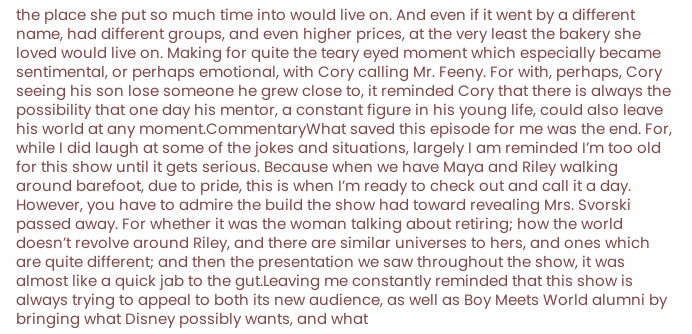the place she put so much time into would live on. And even if it went by a different name, had different groups, and even higher prices, at the very least the bakery she loved would live on. Making for quite the teary eyed moment which especially became sentimental, or perhaps emotional, with Cory calling Mr. Feeny. For with, perhaps, Cory seeing his son lose someone he grew close to, it reminded Cory that there is always the possibility that one day his mentor, a constant figure in his young life, could also leave his world at any moment.CommentaryWhat saved this episode for me was the end. For, while I did laugh at some of the jokes and situations, largely I am reminded I’m too old for this show until it gets serious. Because when we have Maya and Riley walking around barefoot, due to pride, this is when I’m ready to check out and call it a day. However, you have to admire the build the show had toward revealing Mrs. Svorski passed away. For whether it was the woman talking about retiring; how the world doesn’t revolve around Riley, and there are similar universes to hers, and ones which are quite different; and then the presentation we saw throughout the show, it was almost like a quick jab to the gut.Leaving me constantly reminded that this show is always trying to appeal to both its new audience, as well as Boy Meets World alumni by bringing what Disney possibly wants, and what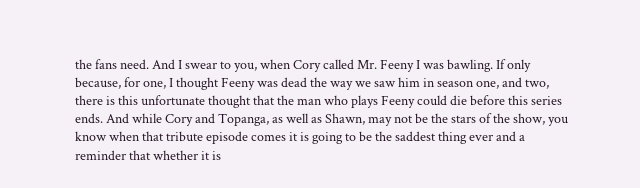the fans need. And I swear to you, when Cory called Mr. Feeny I was bawling. If only because, for one, I thought Feeny was dead the way we saw him in season one, and two, there is this unfortunate thought that the man who plays Feeny could die before this series ends. And while Cory and Topanga, as well as Shawn, may not be the stars of the show, you know when that tribute episode comes it is going to be the saddest thing ever and a reminder that whether it is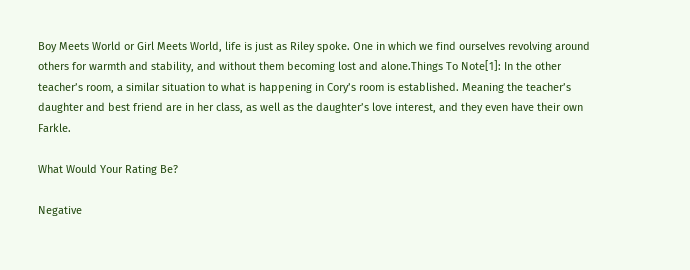Boy Meets World or Girl Meets World, life is just as Riley spoke. One in which we find ourselves revolving around others for warmth and stability, and without them becoming lost and alone.Things To Note[1]: In the other teacher’s room, a similar situation to what is happening in Cory’s room is established. Meaning the teacher’s daughter and best friend are in her class, as well as the daughter’s love interest, and they even have their own Farkle.

What Would Your Rating Be?

Negative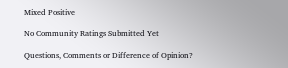Mixed Positive

No Community Ratings Submitted Yet

Questions, Comments or Difference of Opinion?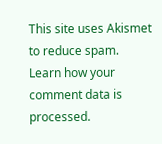This site uses Akismet to reduce spam. Learn how your comment data is processed.